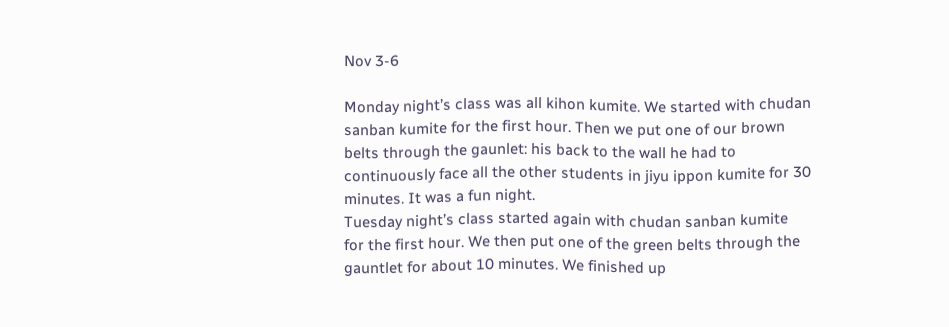Nov 3-6

Monday night’s class was all kihon kumite. We started with chudan sanban kumite for the first hour. Then we put one of our brown belts through the gaunlet: his back to the wall he had to continuously face all the other students in jiyu ippon kumite for 30 minutes. It was a fun night.
Tuesday night’s class started again with chudan sanban kumite for the first hour. We then put one of the green belts through the gauntlet for about 10 minutes. We finished up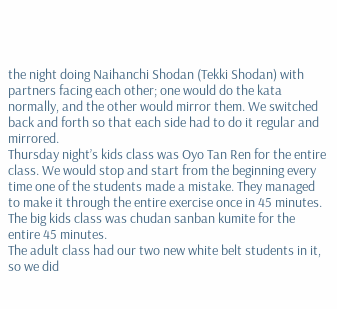the night doing Naihanchi Shodan (Tekki Shodan) with partners facing each other; one would do the kata normally, and the other would mirror them. We switched back and forth so that each side had to do it regular and mirrored.
Thursday night’s kids class was Oyo Tan Ren for the entire class. We would stop and start from the beginning every time one of the students made a mistake. They managed to make it through the entire exercise once in 45 minutes.
The big kids class was chudan sanban kumite for the entire 45 minutes.
The adult class had our two new white belt students in it, so we did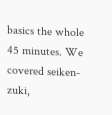basics the whole 45 minutes. We covered seiken-zuki,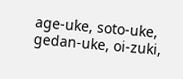age-uke, soto-uke, gedan-uke, oi-zuki,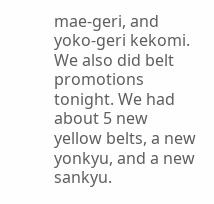mae-geri, and yoko-geri kekomi.
We also did belt promotions tonight. We had about 5 new yellow belts, a new yonkyu, and a new sankyu.